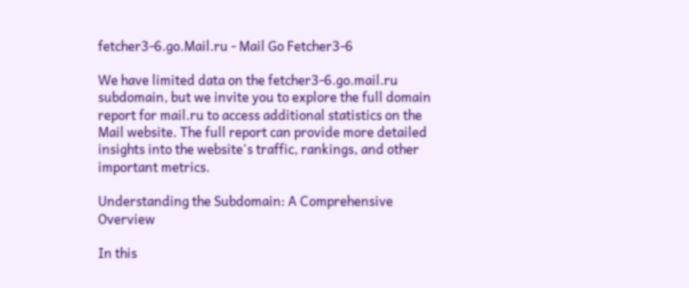fetcher3-6.go.Mail.ru - Mail Go Fetcher3-6

We have limited data on the fetcher3-6.go.mail.ru subdomain, but we invite you to explore the full domain report for mail.ru to access additional statistics on the Mail website. The full report can provide more detailed insights into the website's traffic, rankings, and other important metrics.

Understanding the Subdomain: A Comprehensive Overview

In this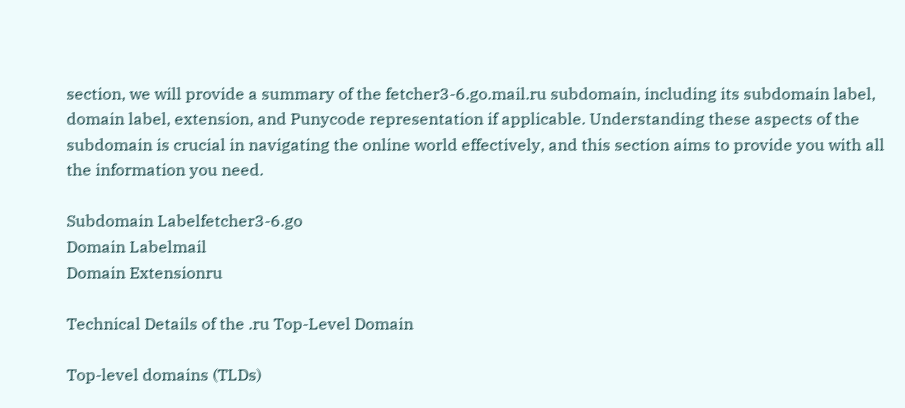section, we will provide a summary of the fetcher3-6.go.mail.ru subdomain, including its subdomain label, domain label, extension, and Punycode representation if applicable. Understanding these aspects of the subdomain is crucial in navigating the online world effectively, and this section aims to provide you with all the information you need.

Subdomain Labelfetcher3-6.go
Domain Labelmail
Domain Extensionru

Technical Details of the .ru Top-Level Domain

Top-level domains (TLDs)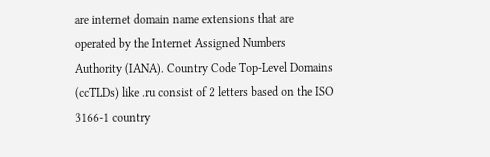are internet domain name extensions that are operated by the Internet Assigned Numbers Authority (IANA). Country Code Top-Level Domains (ccTLDs) like .ru consist of 2 letters based on the ISO 3166-1 country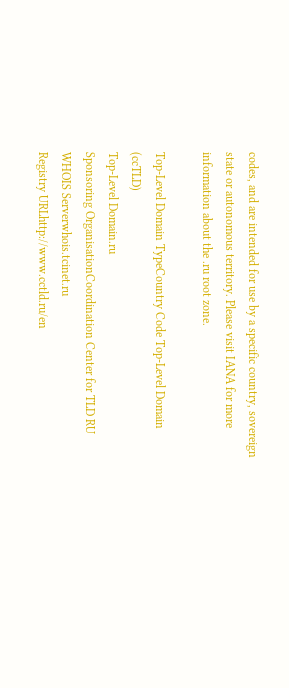codes, and are intended for use by a specific country, sovereign state or autonomous territory. Please visit IANA for more information about the .ru root zone.

Top-Level Domain TypeCountry Code Top-Level Domain (ccTLD)
Top-Level Domain.ru
Sponsoring OrganisationCoordination Center for TLD RU
WHOIS Serverwhois.tcinet.ru
Registry URLhttp://www.cctld.ru/en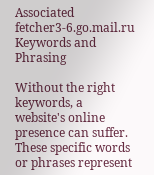Associated fetcher3-6.go.mail.ru Keywords and Phrasing

Without the right keywords, a website's online presence can suffer. These specific words or phrases represent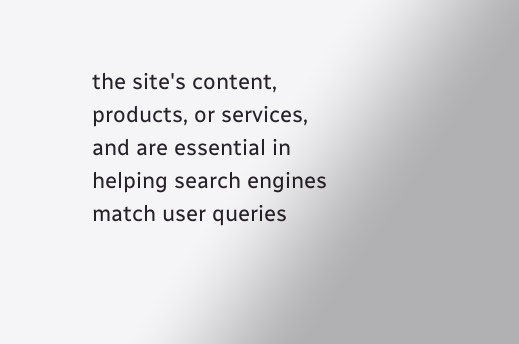the site's content, products, or services, and are essential in helping search engines match user queries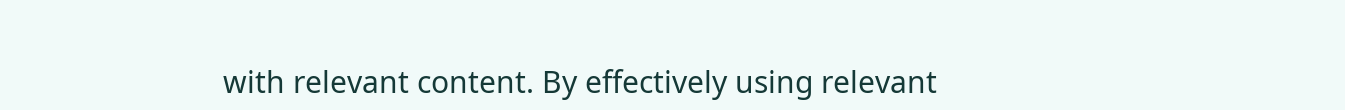with relevant content. By effectively using relevant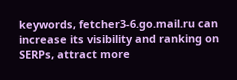keywords, fetcher3-6.go.mail.ru can increase its visibility and ranking on SERPs, attract more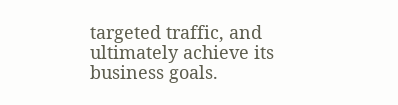targeted traffic, and ultimately achieve its business goals.